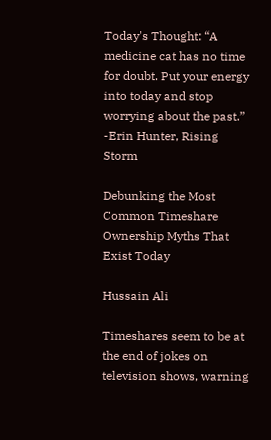Today's Thought: “A medicine cat has no time for doubt. Put your energy into today and stop worrying about the past.” -Erin Hunter, Rising Storm

Debunking the Most Common Timeshare Ownership Myths That Exist Today

Hussain Ali

Timeshares seem to be at the end of jokes on television shows, warning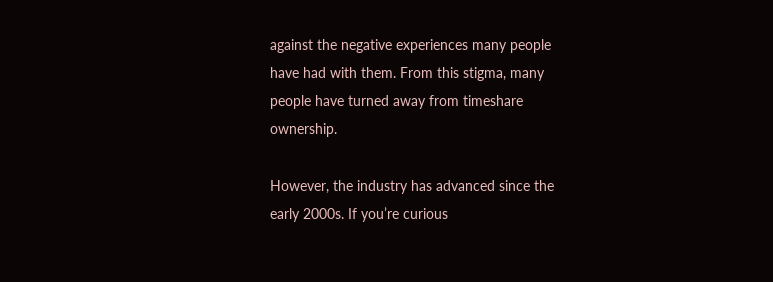against the negative experiences many people have had with them. From this stigma, many people have turned away from timeshare ownership.

However, the industry has advanced since the early 2000s. If you’re curious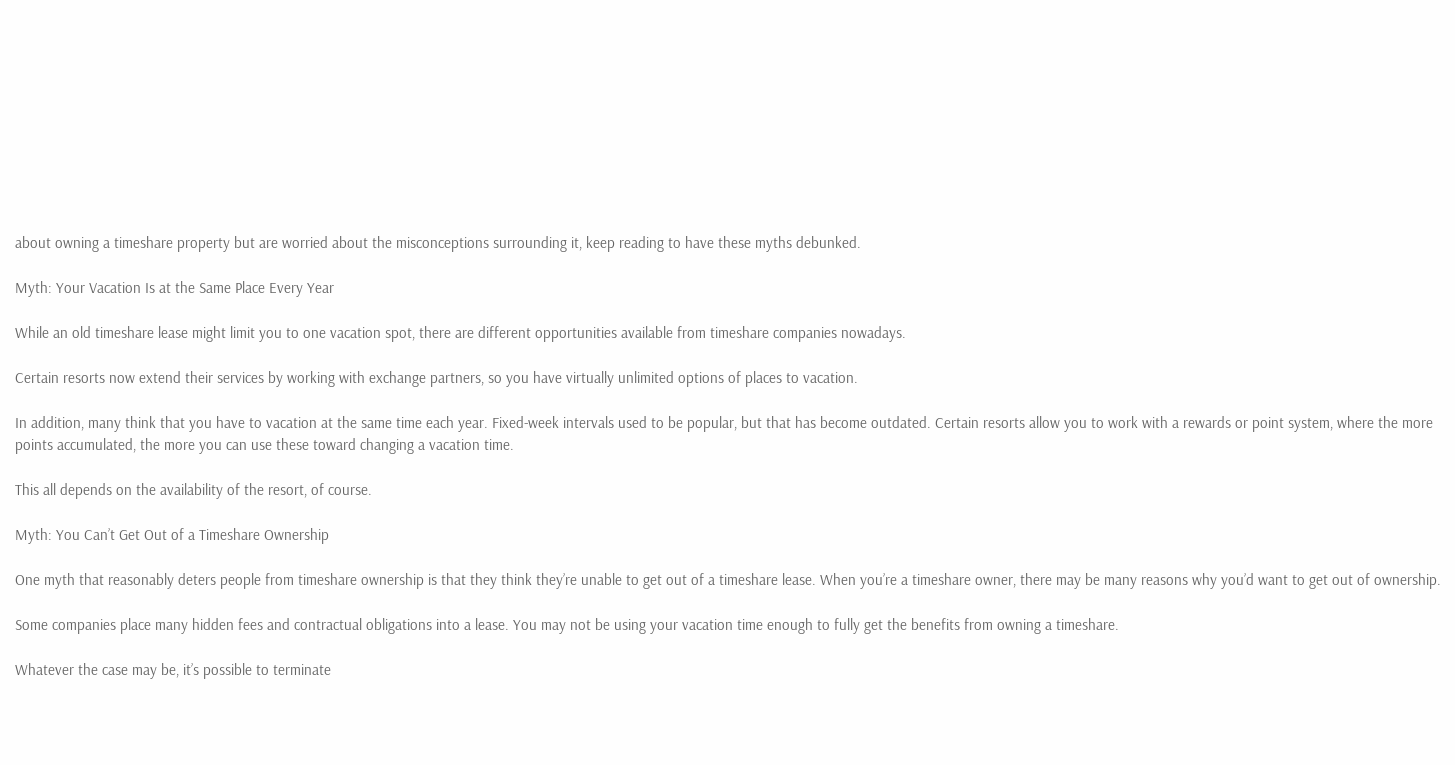about owning a timeshare property but are worried about the misconceptions surrounding it, keep reading to have these myths debunked.

Myth: Your Vacation Is at the Same Place Every Year

While an old timeshare lease might limit you to one vacation spot, there are different opportunities available from timeshare companies nowadays.

Certain resorts now extend their services by working with exchange partners, so you have virtually unlimited options of places to vacation.

In addition, many think that you have to vacation at the same time each year. Fixed-week intervals used to be popular, but that has become outdated. Certain resorts allow you to work with a rewards or point system, where the more points accumulated, the more you can use these toward changing a vacation time.

This all depends on the availability of the resort, of course.

Myth: You Can’t Get Out of a Timeshare Ownership

One myth that reasonably deters people from timeshare ownership is that they think they’re unable to get out of a timeshare lease. When you’re a timeshare owner, there may be many reasons why you’d want to get out of ownership.

Some companies place many hidden fees and contractual obligations into a lease. You may not be using your vacation time enough to fully get the benefits from owning a timeshare.

Whatever the case may be, it’s possible to terminate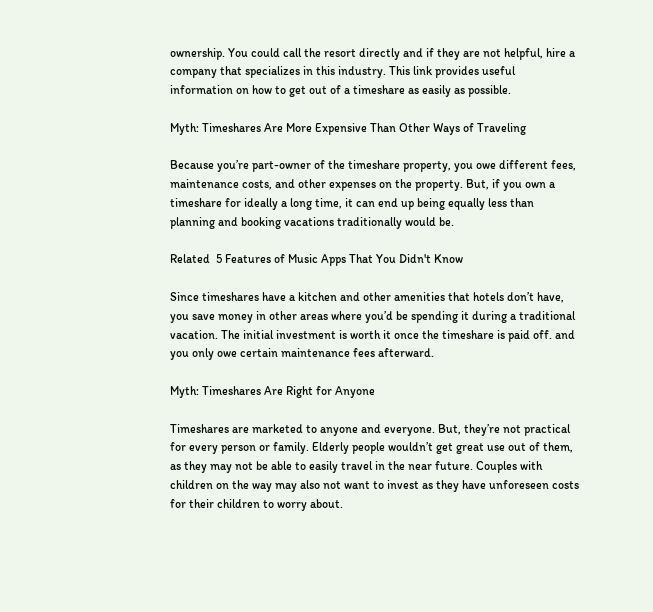ownership. You could call the resort directly and if they are not helpful, hire a company that specializes in this industry. This link provides useful information on how to get out of a timeshare as easily as possible.

Myth: Timeshares Are More Expensive Than Other Ways of Traveling

Because you’re part-owner of the timeshare property, you owe different fees, maintenance costs, and other expenses on the property. But, if you own a timeshare for ideally a long time, it can end up being equally less than planning and booking vacations traditionally would be.

Related  5 Features of Music Apps That You Didn't Know

Since timeshares have a kitchen and other amenities that hotels don’t have, you save money in other areas where you’d be spending it during a traditional vacation. The initial investment is worth it once the timeshare is paid off. and you only owe certain maintenance fees afterward.

Myth: Timeshares Are Right for Anyone

Timeshares are marketed to anyone and everyone. But, they’re not practical for every person or family. Elderly people wouldn’t get great use out of them, as they may not be able to easily travel in the near future. Couples with children on the way may also not want to invest as they have unforeseen costs for their children to worry about.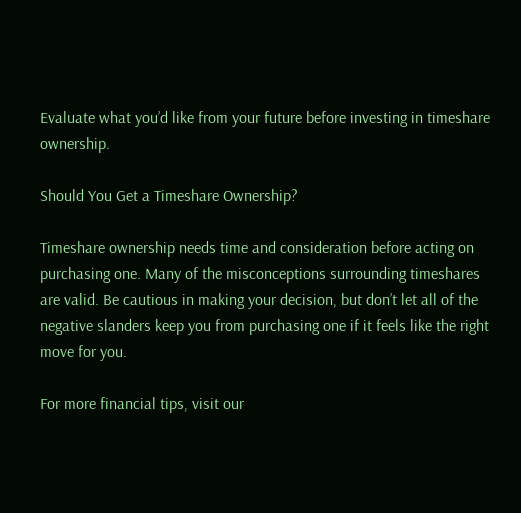Evaluate what you’d like from your future before investing in timeshare ownership.

Should You Get a Timeshare Ownership?

Timeshare ownership needs time and consideration before acting on purchasing one. Many of the misconceptions surrounding timeshares are valid. Be cautious in making your decision, but don’t let all of the negative slanders keep you from purchasing one if it feels like the right move for you.

For more financial tips, visit our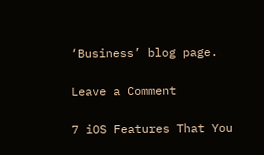‘Business’ blog page.

Leave a Comment

7 iOS Features That You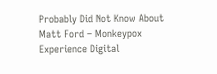Probably Did Not Know About Matt Ford – Monkeypox Experience Digital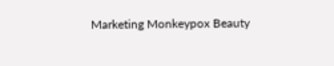Marketing Monkeypox Beauty